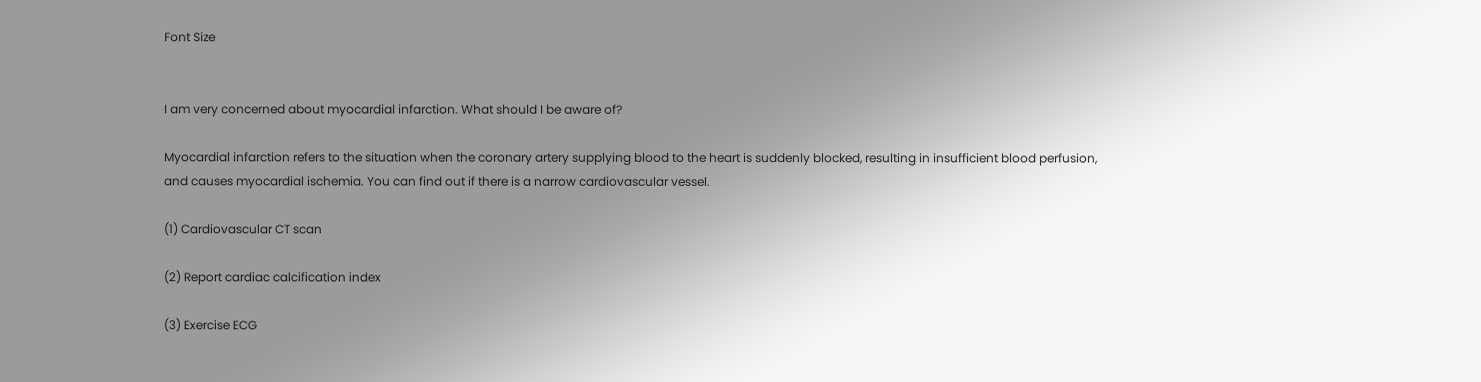Font Size


I am very concerned about myocardial infarction. What should I be aware of?

Myocardial infarction refers to the situation when the coronary artery supplying blood to the heart is suddenly blocked, resulting in insufficient blood perfusion, and causes myocardial ischemia. You can find out if there is a narrow cardiovascular vessel.

(1) Cardiovascular CT scan

(2) Report cardiac calcification index

(3) Exercise ECG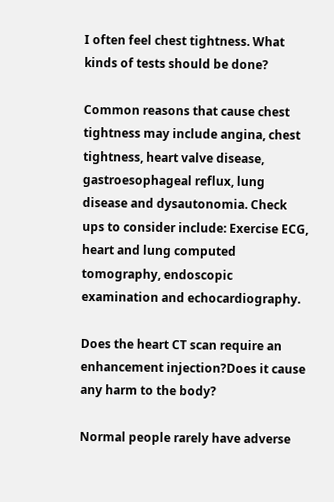I often feel chest tightness. What kinds of tests should be done?

Common reasons that cause chest tightness may include angina, chest tightness, heart valve disease, gastroesophageal reflux, lung disease and dysautonomia. Check ups to consider include: Exercise ECG, heart and lung computed tomography, endoscopic examination and echocardiography.

Does the heart CT scan require an enhancement injection?Does it cause any harm to the body?

Normal people rarely have adverse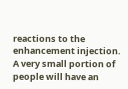reactions to the enhancement injection. A very small portion of people will have an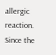allergic reaction. Since the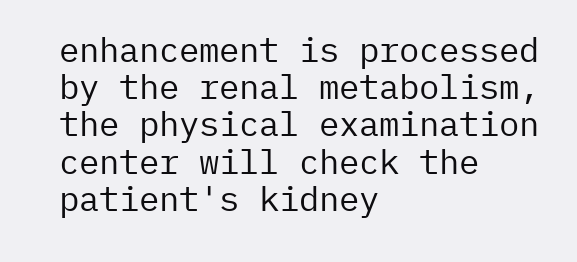enhancement is processed by the renal metabolism, the physical examination center will check the patient's kidney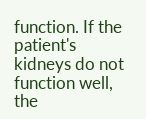function. If the patient's kidneys do not function well, the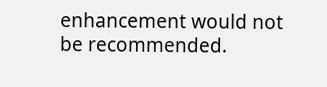enhancement would not be recommended.